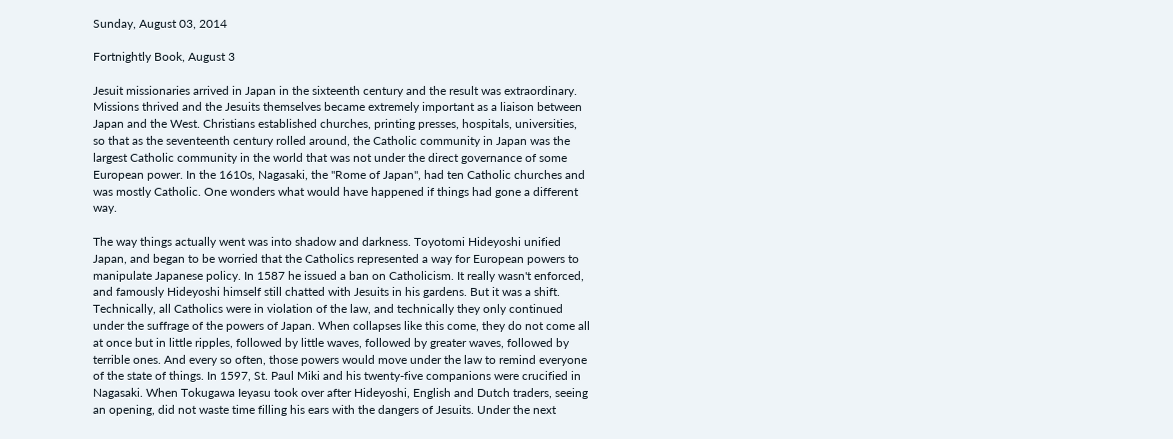Sunday, August 03, 2014

Fortnightly Book, August 3

Jesuit missionaries arrived in Japan in the sixteenth century and the result was extraordinary. Missions thrived and the Jesuits themselves became extremely important as a liaison between Japan and the West. Christians established churches, printing presses, hospitals, universities, so that as the seventeenth century rolled around, the Catholic community in Japan was the largest Catholic community in the world that was not under the direct governance of some European power. In the 1610s, Nagasaki, the "Rome of Japan", had ten Catholic churches and was mostly Catholic. One wonders what would have happened if things had gone a different way.

The way things actually went was into shadow and darkness. Toyotomi Hideyoshi unified Japan, and began to be worried that the Catholics represented a way for European powers to manipulate Japanese policy. In 1587 he issued a ban on Catholicism. It really wasn't enforced, and famously Hideyoshi himself still chatted with Jesuits in his gardens. But it was a shift. Technically, all Catholics were in violation of the law, and technically they only continued under the suffrage of the powers of Japan. When collapses like this come, they do not come all at once but in little ripples, followed by little waves, followed by greater waves, followed by terrible ones. And every so often, those powers would move under the law to remind everyone of the state of things. In 1597, St. Paul Miki and his twenty-five companions were crucified in Nagasaki. When Tokugawa Ieyasu took over after Hideyoshi, English and Dutch traders, seeing an opening, did not waste time filling his ears with the dangers of Jesuits. Under the next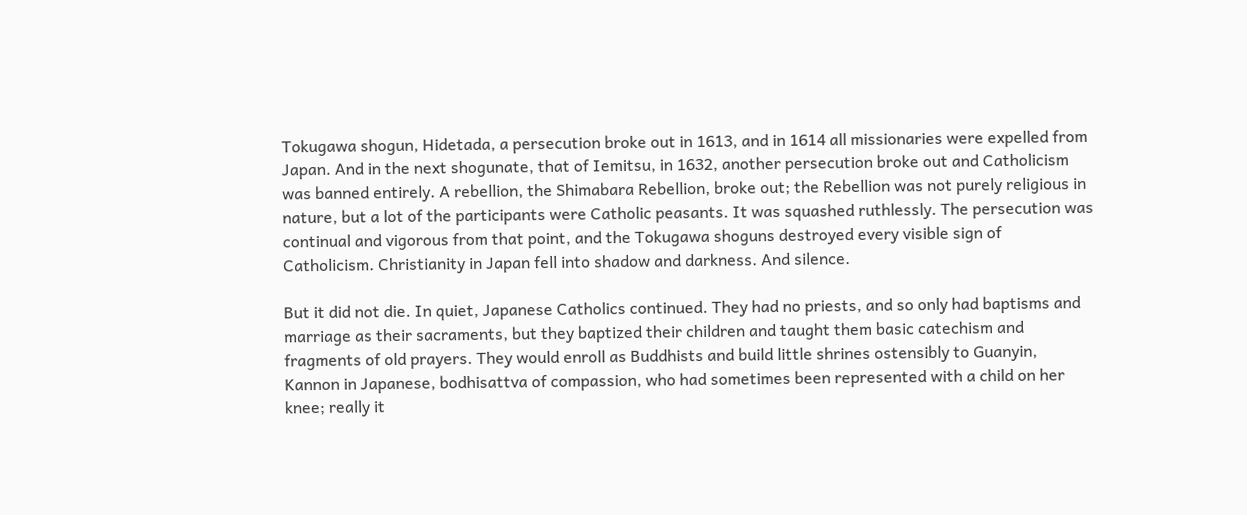Tokugawa shogun, Hidetada, a persecution broke out in 1613, and in 1614 all missionaries were expelled from Japan. And in the next shogunate, that of Iemitsu, in 1632, another persecution broke out and Catholicism was banned entirely. A rebellion, the Shimabara Rebellion, broke out; the Rebellion was not purely religious in nature, but a lot of the participants were Catholic peasants. It was squashed ruthlessly. The persecution was continual and vigorous from that point, and the Tokugawa shoguns destroyed every visible sign of Catholicism. Christianity in Japan fell into shadow and darkness. And silence.

But it did not die. In quiet, Japanese Catholics continued. They had no priests, and so only had baptisms and marriage as their sacraments, but they baptized their children and taught them basic catechism and fragments of old prayers. They would enroll as Buddhists and build little shrines ostensibly to Guanyin, Kannon in Japanese, bodhisattva of compassion, who had sometimes been represented with a child on her knee; really it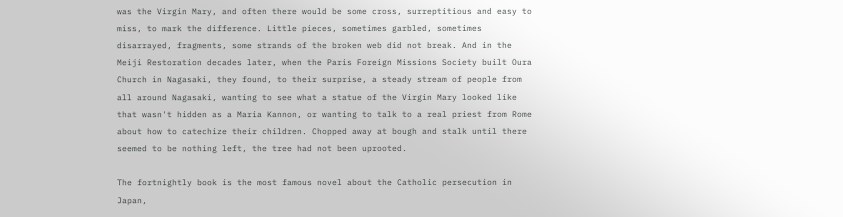was the Virgin Mary, and often there would be some cross, surreptitious and easy to miss, to mark the difference. Little pieces, sometimes garbled, sometimes disarrayed, fragments, some strands of the broken web did not break. And in the Meiji Restoration decades later, when the Paris Foreign Missions Society built Oura Church in Nagasaki, they found, to their surprise, a steady stream of people from all around Nagasaki, wanting to see what a statue of the Virgin Mary looked like that wasn't hidden as a Maria Kannon, or wanting to talk to a real priest from Rome about how to catechize their children. Chopped away at bough and stalk until there seemed to be nothing left, the tree had not been uprooted.

The fortnightly book is the most famous novel about the Catholic persecution in Japan,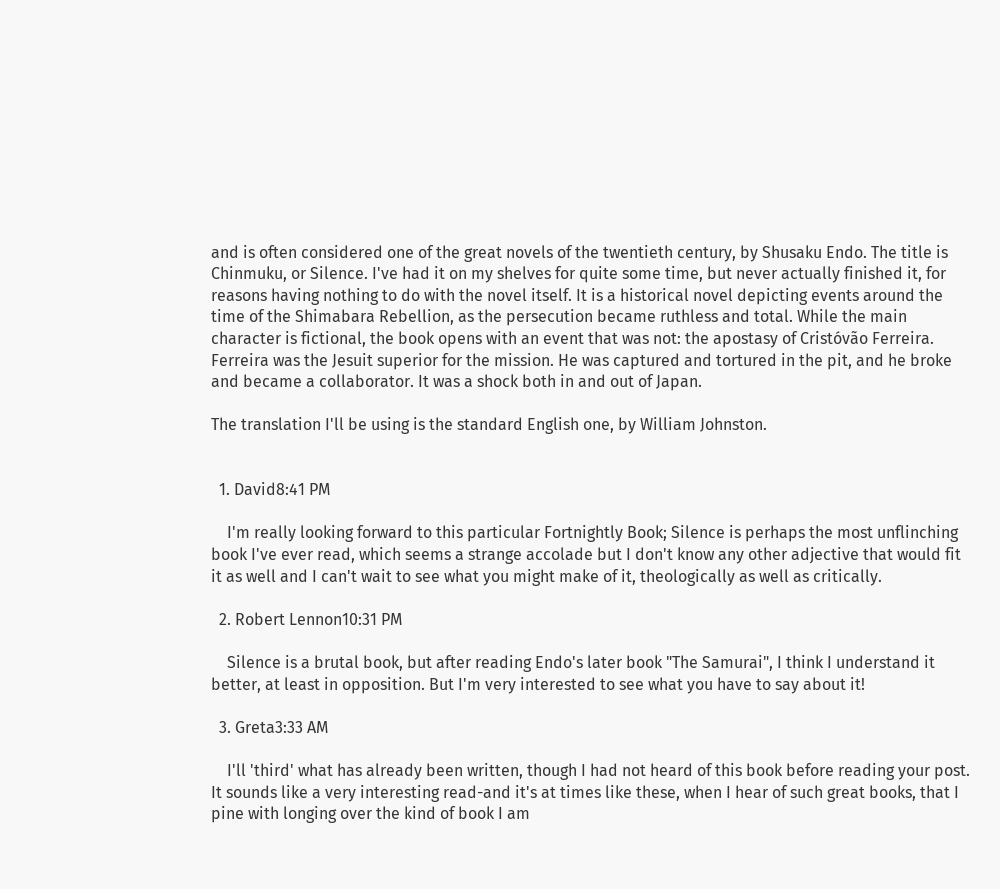and is often considered one of the great novels of the twentieth century, by Shusaku Endo. The title is Chinmuku, or Silence. I've had it on my shelves for quite some time, but never actually finished it, for reasons having nothing to do with the novel itself. It is a historical novel depicting events around the time of the Shimabara Rebellion, as the persecution became ruthless and total. While the main character is fictional, the book opens with an event that was not: the apostasy of Cristóvão Ferreira. Ferreira was the Jesuit superior for the mission. He was captured and tortured in the pit, and he broke and became a collaborator. It was a shock both in and out of Japan.

The translation I'll be using is the standard English one, by William Johnston.


  1. David8:41 PM

    I'm really looking forward to this particular Fortnightly Book; Silence is perhaps the most unflinching book I've ever read, which seems a strange accolade but I don't know any other adjective that would fit it as well and I can't wait to see what you might make of it, theologically as well as critically.

  2. Robert Lennon10:31 PM

    Silence is a brutal book, but after reading Endo's later book "The Samurai", I think I understand it better, at least in opposition. But I'm very interested to see what you have to say about it!

  3. Greta3:33 AM

    I'll 'third' what has already been written, though I had not heard of this book before reading your post. It sounds like a very interesting read-and it's at times like these, when I hear of such great books, that I pine with longing over the kind of book I am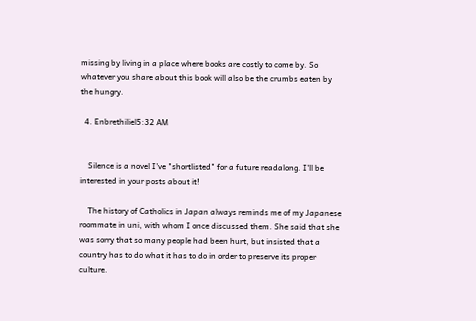missing by living in a place where books are costly to come by. So whatever you share about this book will also be the crumbs eaten by the hungry.

  4. Enbrethiliel5:32 AM


    Silence is a novel I've "shortlisted" for a future readalong. I'll be interested in your posts about it!

    The history of Catholics in Japan always reminds me of my Japanese roommate in uni, with whom I once discussed them. She said that she was sorry that so many people had been hurt, but insisted that a country has to do what it has to do in order to preserve its proper culture.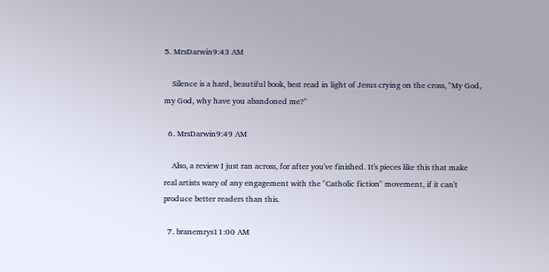5. MrsDarwin9:43 AM

    Silence is a hard, beautiful book, best read in light of Jesus crying on the cross, "My God, my God, why have you abandoned me?"

  6. MrsDarwin9:49 AM

    Also, a review I just ran across, for after you've finished. It's pieces like this that make real artists wary of any engagement with the "Catholic fiction" movement, if it can't produce better readers than this.

  7. branemrys11:00 AM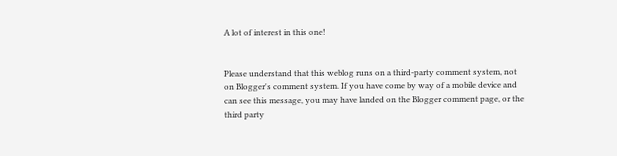A lot of interest in this one!


Please understand that this weblog runs on a third-party comment system, not on Blogger's comment system. If you have come by way of a mobile device and can see this message, you may have landed on the Blogger comment page, or the third party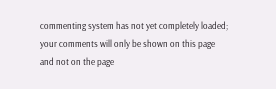commenting system has not yet completely loaded; your comments will only be shown on this page and not on the page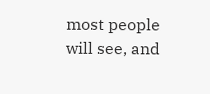most people will see, and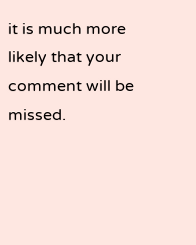it is much more likely that your comment will be missed.